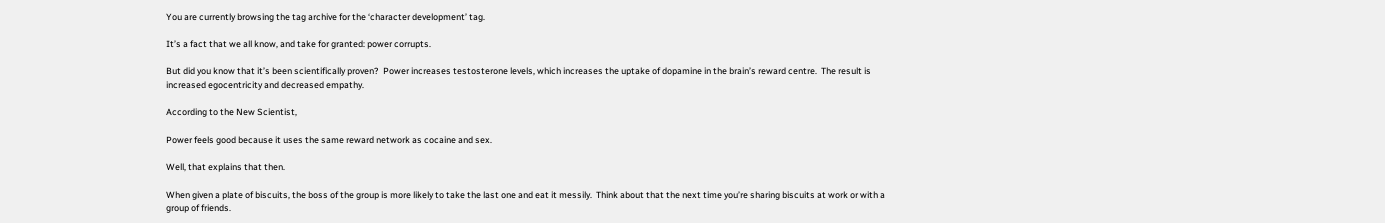You are currently browsing the tag archive for the ‘character development’ tag.

It’s a fact that we all know, and take for granted: power corrupts.

But did you know that it’s been scientifically proven?  Power increases testosterone levels, which increases the uptake of dopamine in the brain’s reward centre.  The result is increased egocentricity and decreased empathy.

According to the New Scientist,

Power feels good because it uses the same reward network as cocaine and sex.

Well, that explains that then.

When given a plate of biscuits, the boss of the group is more likely to take the last one and eat it messily.  Think about that the next time you’re sharing biscuits at work or with a group of friends.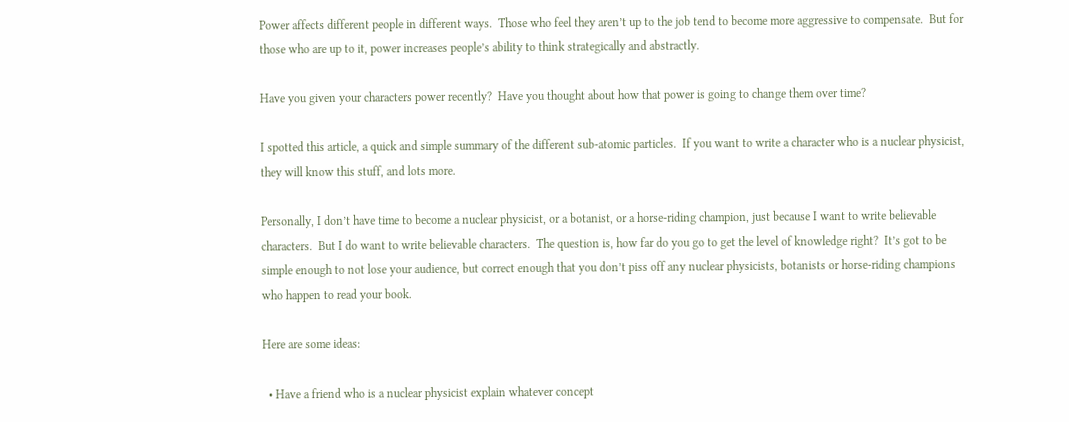Power affects different people in different ways.  Those who feel they aren’t up to the job tend to become more aggressive to compensate.  But for those who are up to it, power increases people’s ability to think strategically and abstractly.

Have you given your characters power recently?  Have you thought about how that power is going to change them over time?

I spotted this article, a quick and simple summary of the different sub-atomic particles.  If you want to write a character who is a nuclear physicist, they will know this stuff, and lots more.

Personally, I don’t have time to become a nuclear physicist, or a botanist, or a horse-riding champion, just because I want to write believable characters.  But I do want to write believable characters.  The question is, how far do you go to get the level of knowledge right?  It’s got to be simple enough to not lose your audience, but correct enough that you don’t piss off any nuclear physicists, botanists or horse-riding champions who happen to read your book.

Here are some ideas:

  • Have a friend who is a nuclear physicist explain whatever concept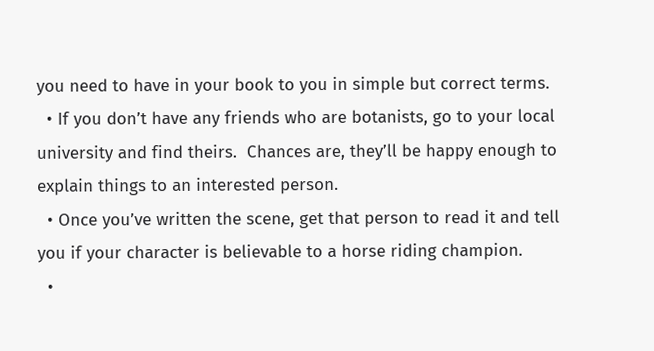you need to have in your book to you in simple but correct terms.
  • If you don’t have any friends who are botanists, go to your local university and find theirs.  Chances are, they’ll be happy enough to explain things to an interested person.
  • Once you’ve written the scene, get that person to read it and tell you if your character is believable to a horse riding champion.
  •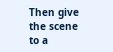Then give the scene to a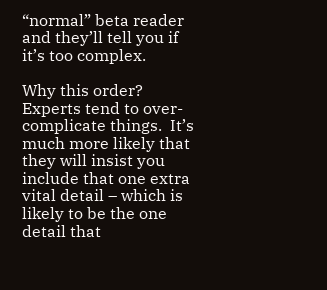“normal” beta reader and they’ll tell you if it’s too complex.

Why this order?  Experts tend to over-complicate things.  It’s much more likely that they will insist you include that one extra vital detail – which is likely to be the one detail that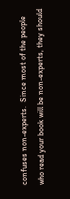confuses non-experts.  Since most of the people who read your book will be non-experts, they should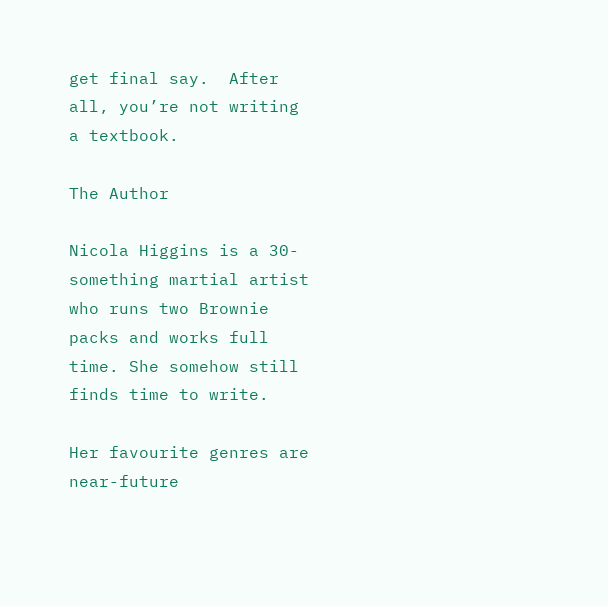get final say.  After all, you’re not writing a textbook.

The Author

Nicola Higgins is a 30-something martial artist who runs two Brownie packs and works full time. She somehow still finds time to write.

Her favourite genres are near-future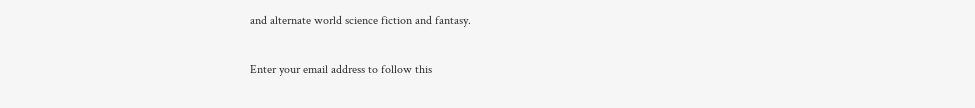and alternate world science fiction and fantasy.

Enter your email address to follow this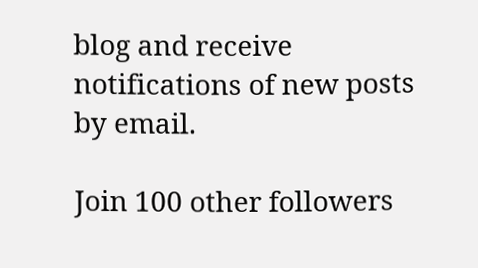blog and receive notifications of new posts by email.

Join 100 other followers